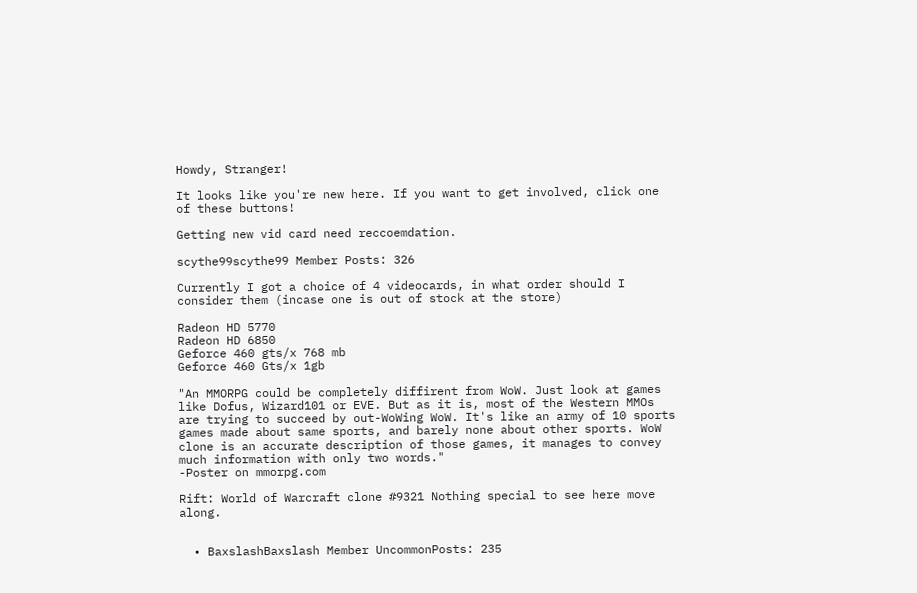Howdy, Stranger!

It looks like you're new here. If you want to get involved, click one of these buttons!

Getting new vid card need reccoemdation.

scythe99scythe99 Member Posts: 326

Currently I got a choice of 4 videocards, in what order should I consider them (incase one is out of stock at the store)

Radeon HD 5770
Radeon HD 6850
Geforce 460 gts/x 768 mb
Geforce 460 Gts/x 1gb

"An MMORPG could be completely diffirent from WoW. Just look at games like Dofus, Wizard101 or EVE. But as it is, most of the Western MMOs are trying to succeed by out-WoWing WoW. It's like an army of 10 sports games made about same sports, and barely none about other sports. WoW clone is an accurate description of those games, it manages to convey much information with only two words."
-Poster on mmorpg.com

Rift: World of Warcraft clone #9321 Nothing special to see here move along.


  • BaxslashBaxslash Member UncommonPosts: 235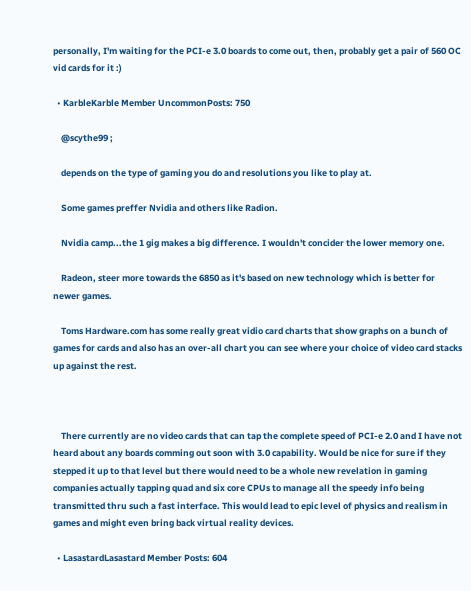personally, I'm waiting for the PCI-e 3.0 boards to come out, then, probably get a pair of 560 OC vid cards for it :)

  • KarbleKarble Member UncommonPosts: 750

    @scythe99 ;

    depends on the type of gaming you do and resolutions you like to play at.

    Some games preffer Nvidia and others like Radion.

    Nvidia camp...the 1 gig makes a big difference. I wouldn't concider the lower memory one.

    Radeon, steer more towards the 6850 as it's based on new technology which is better for newer games.

    Toms Hardware.com has some really great vidio card charts that show graphs on a bunch of games for cards and also has an over-all chart you can see where your choice of video card stacks up against the rest.



    There currently are no video cards that can tap the complete speed of PCI-e 2.0 and I have not heard about any boards comming out soon with 3.0 capability. Would be nice for sure if they stepped it up to that level but there would need to be a whole new revelation in gaming companies actually tapping quad and six core CPUs to manage all the speedy info being transmitted thru such a fast interface. This would lead to epic level of physics and realism in games and might even bring back virtual reality devices.

  • LasastardLasastard Member Posts: 604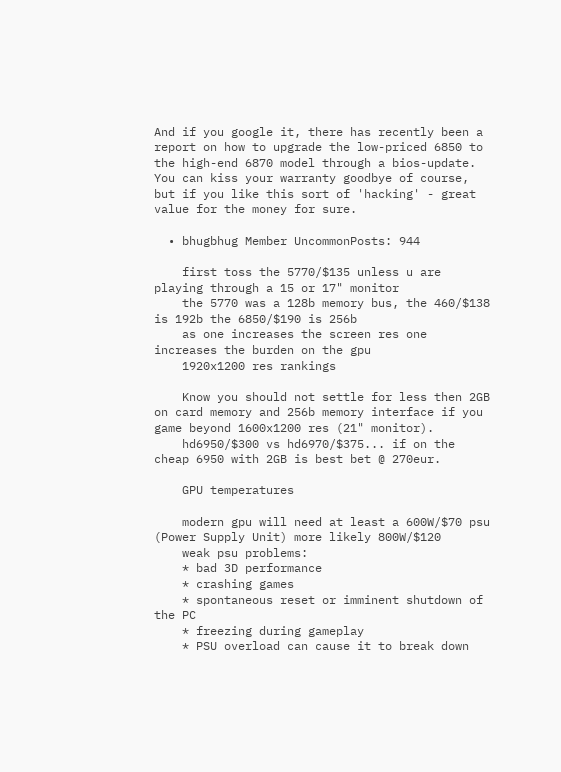And if you google it, there has recently been a report on how to upgrade the low-priced 6850 to the high-end 6870 model through a bios-update. You can kiss your warranty goodbye of course, but if you like this sort of 'hacking' - great value for the money for sure.

  • bhugbhug Member UncommonPosts: 944

    first toss the 5770/$135 unless u are playing through a 15 or 17" monitor
    the 5770 was a 128b memory bus, the 460/$138 is 192b the 6850/$190 is 256b
    as one increases the screen res one increases the burden on the gpu
    1920x1200 res rankings

    Know you should not settle for less then 2GB on card memory and 256b memory interface if you game beyond 1600x1200 res (21" monitor).
    hd6950/$300 vs hd6970/$375... if on the cheap 6950 with 2GB is best bet @ 270eur.

    GPU temperatures

    modern gpu will need at least a 600W/$70 psu (Power Supply Unit) more likely 800W/$120
    weak psu problems:
    * bad 3D performance
    * crashing games
    * spontaneous reset or imminent shutdown of the PC
    * freezing during gameplay
    * PSU overload can cause it to break down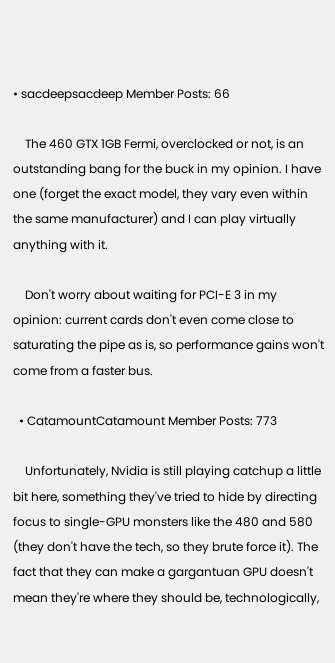• sacdeepsacdeep Member Posts: 66

    The 460 GTX 1GB Fermi, overclocked or not, is an outstanding bang for the buck in my opinion. I have one (forget the exact model, they vary even within the same manufacturer) and I can play virtually anything with it.

    Don't worry about waiting for PCI-E 3 in my opinion: current cards don't even come close to saturating the pipe as is, so performance gains won't come from a faster bus.

  • CatamountCatamount Member Posts: 773

    Unfortunately, Nvidia is still playing catchup a little bit here, something they've tried to hide by directing focus to single-GPU monsters like the 480 and 580 (they don't have the tech, so they brute force it). The fact that they can make a gargantuan GPU doesn't mean they're where they should be, technologically,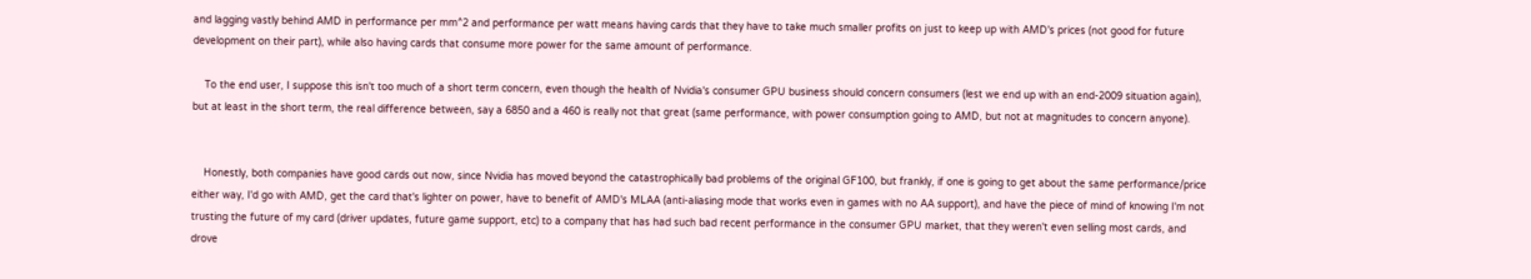and lagging vastly behind AMD in performance per mm^2 and performance per watt means having cards that they have to take much smaller profits on just to keep up with AMD's prices (not good for future development on their part), while also having cards that consume more power for the same amount of performance.

    To the end user, I suppose this isn't too much of a short term concern, even though the health of Nvidia's consumer GPU business should concern consumers (lest we end up with an end-2009 situation again), but at least in the short term, the real difference between, say a 6850 and a 460 is really not that great (same performance, with power consumption going to AMD, but not at magnitudes to concern anyone).


    Honestly, both companies have good cards out now, since Nvidia has moved beyond the catastrophically bad problems of the original GF100, but frankly, if one is going to get about the same performance/price either way, I'd go with AMD, get the card that's lighter on power, have to benefit of AMD's MLAA (anti-aliasing mode that works even in games with no AA support), and have the piece of mind of knowing I'm not trusting the future of my card (driver updates, future game support, etc) to a company that has had such bad recent performance in the consumer GPU market, that they weren't even selling most cards, and drove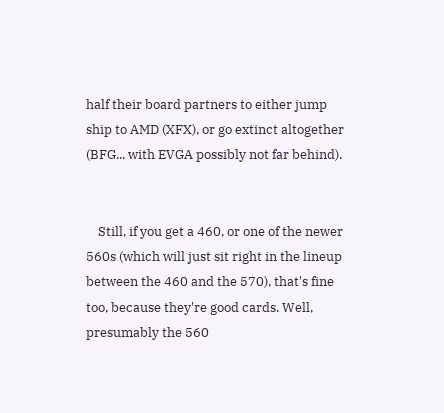half their board partners to either jump ship to AMD (XFX), or go extinct altogether (BFG... with EVGA possibly not far behind).


    Still, if you get a 460, or one of the newer 560s (which will just sit right in the lineup between the 460 and the 570), that's fine too, because they're good cards. Well, presumably the 560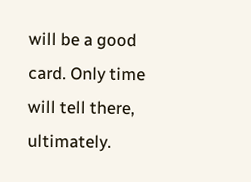will be a good card. Only time will tell there, ultimately.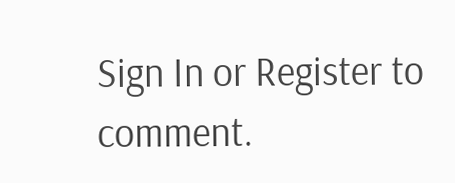Sign In or Register to comment.